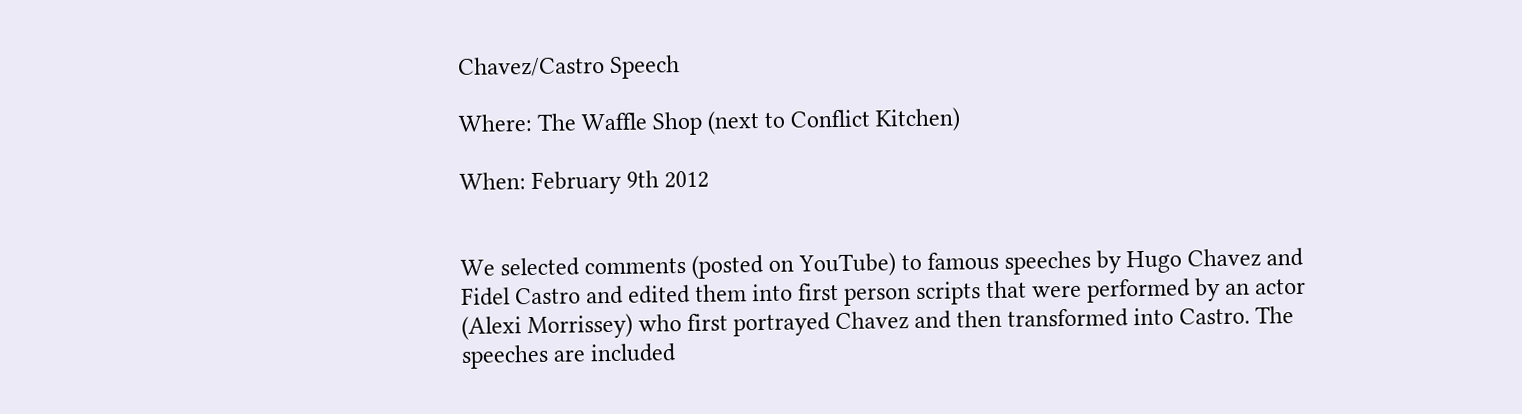Chavez/Castro Speech

Where: The Waffle Shop (next to Conflict Kitchen)

When: February 9th 2012


We selected comments (posted on YouTube) to famous speeches by Hugo Chavez and Fidel Castro and edited them into first person scripts that were performed by an actor (Alexi Morrissey) who first portrayed Chavez and then transformed into Castro. The speeches are included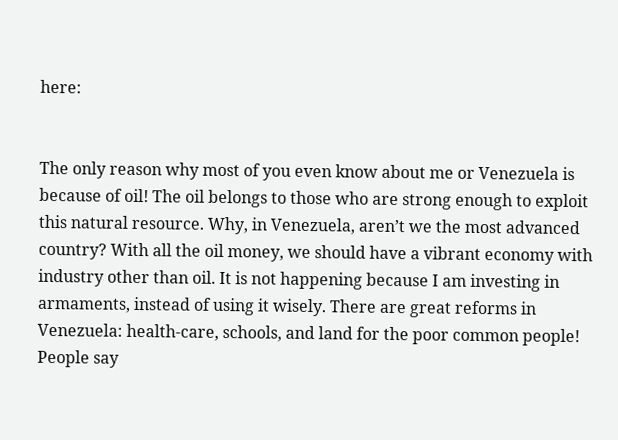here:


The only reason why most of you even know about me or Venezuela is because of oil! The oil belongs to those who are strong enough to exploit this natural resource. Why, in Venezuela, aren’t we the most advanced country? With all the oil money, we should have a vibrant economy with industry other than oil. It is not happening because I am investing in armaments, instead of using it wisely. There are great reforms in Venezuela: health-care, schools, and land for the poor common people! People say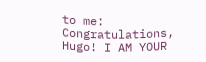to me: Congratulations, Hugo! I AM YOUR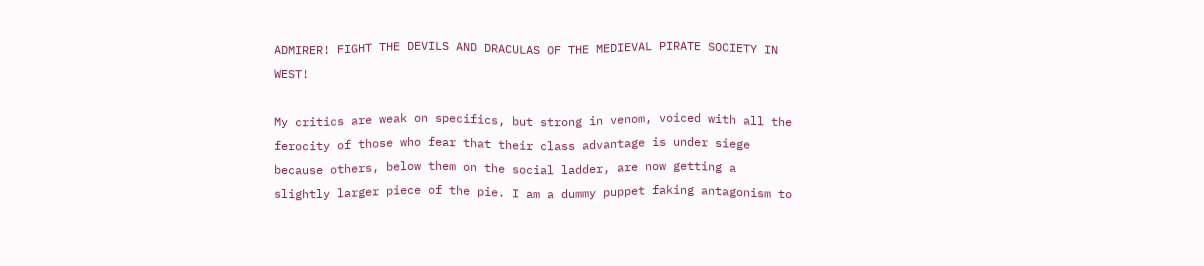ADMIRER! FIGHT THE DEVILS AND DRACULAS OF THE MEDIEVAL PIRATE SOCIETY IN WEST!

My critics are weak on specifics, but strong in venom, voiced with all the ferocity of those who fear that their class advantage is under siege because others, below them on the social ladder, are now getting a slightly larger piece of the pie. I am a dummy puppet faking antagonism to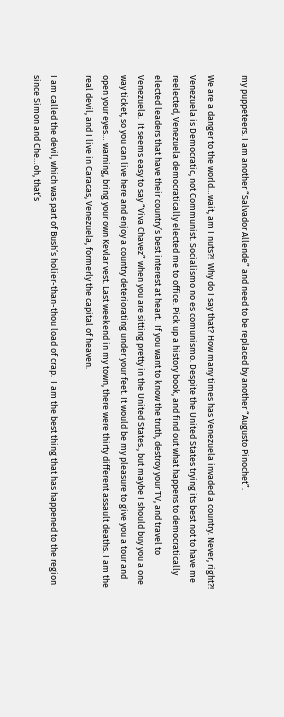my puppeteers. I am another “Salvador Allende” and need to be replaced by another “Augusto Pinochet”.

We are a danger to the world…wait, am I nuts?!  Why do I say that? How many times has Venezuela invaded a country. Never, right?! Venezuela is Democratic, not Communist. Socialismo no es comunismo. Despite the United States trying its best not to have me reelected, Venezuela democratically elected me to office. Pick up a history book, and find out what happens to democratically elected leaders that have their country’s best interest at heart.  If you want to know the truth, destroy your TV, and travel to Venezuela.  It seems easy to say “Viva Chavez” when you are sitting pretty in the United States., but maybe I should buy you a one way ticket, so you can live here and enjoy a country deteriorating under your feet. It would be my pleasure to give you a tour and open your eyes… warning, bring your own Kevlar vest. Last weekend in my town, there were thirty different assault deaths. I am the real devil, and I live in Caracas, Venezuela, formerly the capital of heaven.

I am called the devil, which was part of Bush’s holier-than-thou load of crap.  I am the best thing that has happened to the region since Simon and Che…oh, that’s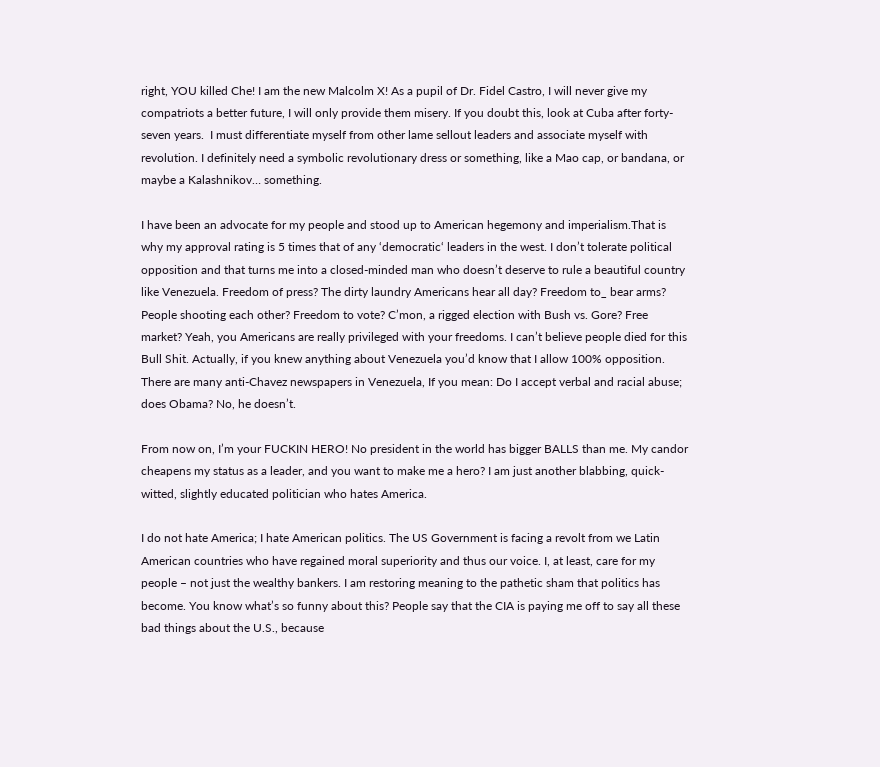right, YOU killed Che! I am the new Malcolm X! As a pupil of Dr. Fidel Castro, I will never give my compatriots a better future, I will only provide them misery. If you doubt this, look at Cuba after forty-seven years.  I must differentiate myself from other lame sellout leaders and associate myself with revolution. I definitely need a symbolic revolutionary dress or something, like a Mao cap, or bandana, or maybe a Kalashnikov… something.

I have been an advocate for my people and stood up to American hegemony and imperialism.That is why my approval rating is 5 times that of any ‘democratic‘ leaders in the west. I don’t tolerate political opposition and that turns me into a closed-minded man who doesn’t deserve to rule a beautiful country like Venezuela. Freedom of press? The dirty laundry Americans hear all day? Freedom to_ bear arms? People shooting each other? Freedom to vote? C’mon, a rigged election with Bush vs. Gore? Free market? Yeah, you Americans are really privileged with your freedoms. I can’t believe people died for this Bull Shit. Actually, if you knew anything about Venezuela you’d know that I allow 100% opposition. There are many anti-Chavez newspapers in Venezuela, If you mean: Do I accept verbal and racial abuse; does Obama? No, he doesn’t.

From now on, I’m your FUCKIN HERO! No president in the world has bigger BALLS than me. My candor cheapens my status as a leader, and you want to make me a hero? I am just another blabbing, quick-witted, slightly educated politician who hates America.

I do not hate America; I hate American politics. The US Government is facing a revolt from we Latin American countries who have regained moral superiority and thus our voice. I, at least, care for my people – not just the wealthy bankers. I am restoring meaning to the pathetic sham that politics has become. You know what’s so funny about this? People say that the CIA is paying me off to say all these bad things about the U.S., because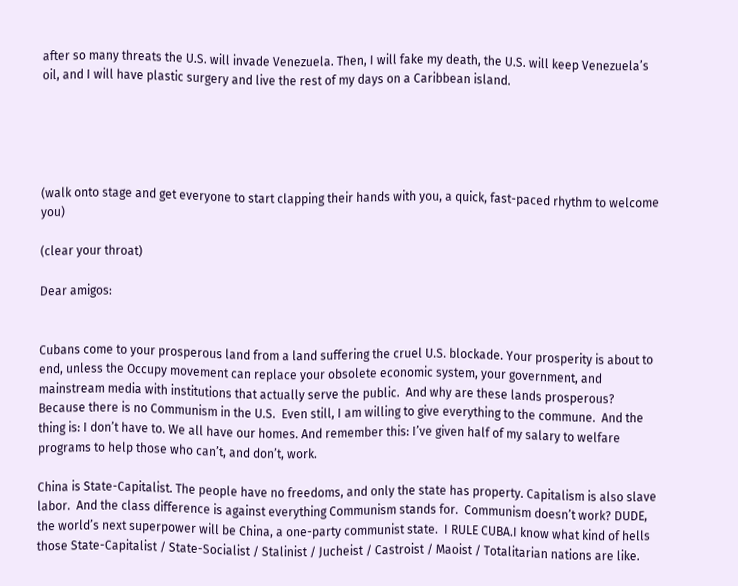after so many threats the U.S. will invade Venezuela. Then, I will fake my death, the U.S. will keep Venezuela’s oil, and I will have plastic surgery and live the rest of my days on a Caribbean island.





(walk onto stage and get everyone to start clapping their hands with you, a quick, fast-paced rhythm to welcome you)

(clear your throat)

Dear amigos:


Cubans come to your prosperous land from a land suffering the cruel U.S. blockade. Your prosperity is about to end, unless the Occupy movement can replace your obsolete economic system, your government, and mainstream media with institutions that actually serve the public.  And why are these lands prosperous? Because there is no Communism in the U.S.  Even still, I am willing to give everything to the commune.  And the thing is: I don’t have to. We all have our homes. And remember this: I’ve given half of my salary to welfare programs to help those who can’t, and don’t, work.

China is State-Capitalist. The people have no freedoms, and only the state has property. Capitalism is also slave labor.  And the class difference is against everything Communism stands for.  Communism doesn’t work? DUDE, the world’s next superpower will be China, a one-party communist state.  I RULE CUBA.I know what kind of hells those State-Capitalist / State-Socialist / Stalinist / Jucheist / Castroist / Maoist / Totalitarian nations are like.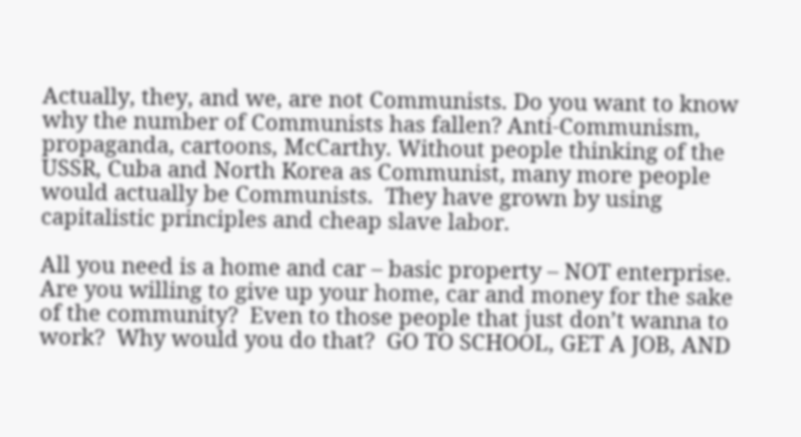Actually, they, and we, are not Communists. Do you want to know why the number of Communists has fallen? Anti-Communism, propaganda, cartoons, McCarthy. Without people thinking of the USSR, Cuba and North Korea as Communist, many more people would actually be Communists.  They have grown by using capitalistic principles and cheap slave labor.

All you need is a home and car – basic property – NOT enterprise.  Are you willing to give up your home, car and money for the sake of the community?  Even to those people that just don’t wanna to work?  Why would you do that?  GO TO SCHOOL, GET A JOB, AND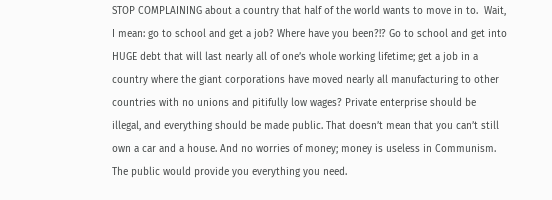STOP COMPLAINING about a country that half of the world wants to move in to.  Wait, I mean: go to school and get a job? Where have you been?!? Go to school and get into HUGE debt that will last nearly all of one’s whole working lifetime; get a job in a country where the giant corporations have moved nearly all manufacturing to other countries with no unions and pitifully low wages? Private enterprise should be illegal, and everything should be made public. That doesn’t mean that you can’t still own a car and a house. And no worries of money; money is useless in Communism. The public would provide you everything you need.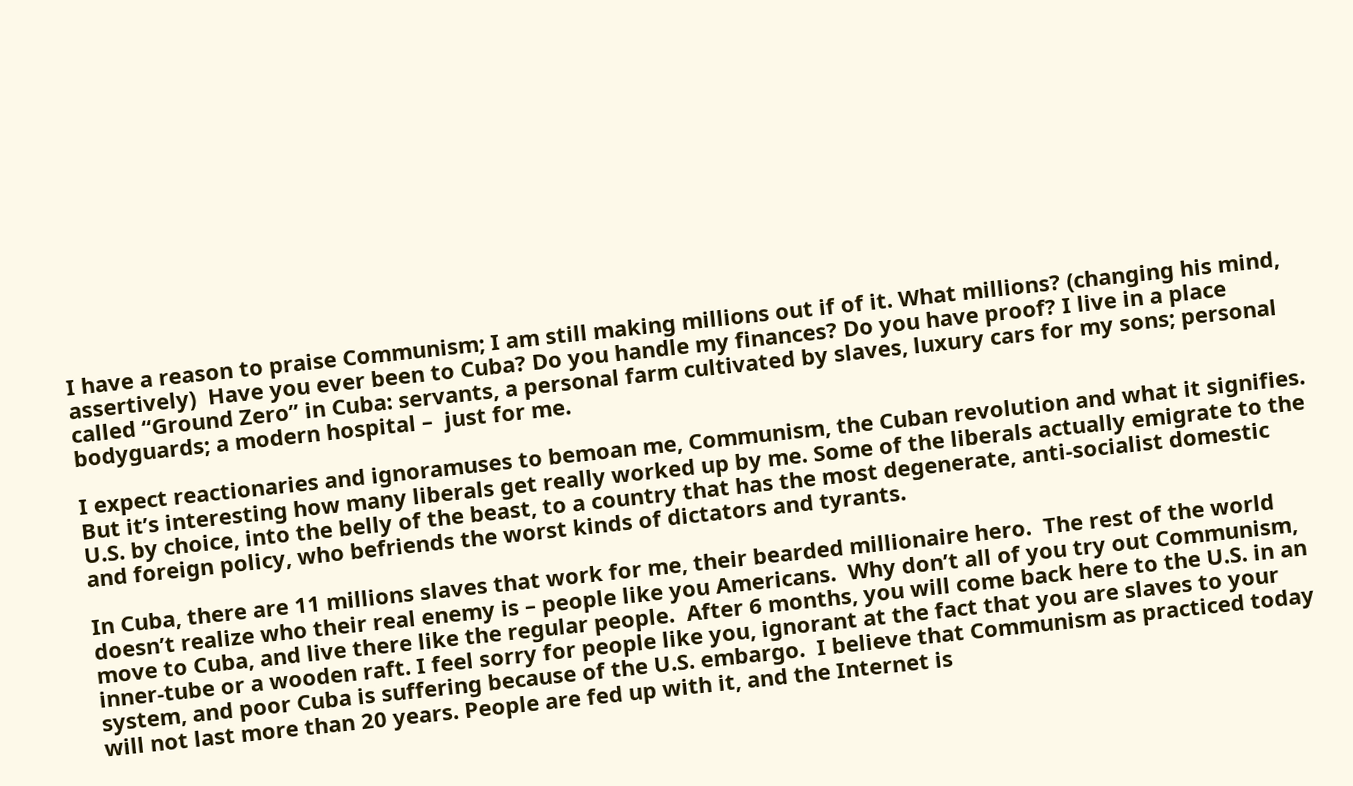I have a reason to praise Communism; I am still making millions out if of it. What millions? (changing his mind, assertively)  Have you ever been to Cuba? Do you handle my finances? Do you have proof? I live in a place called “Ground Zero” in Cuba: servants, a personal farm cultivated by slaves, luxury cars for my sons; personal bodyguards; a modern hospital –  just for me.

I expect reactionaries and ignoramuses to bemoan me, Communism, the Cuban revolution and what it signifies. But it’s interesting how many liberals get really worked up by me. Some of the liberals actually emigrate to the U.S. by choice, into the belly of the beast, to a country that has the most degenerate, anti-socialist domestic and foreign policy, who befriends the worst kinds of dictators and tyrants.

In Cuba, there are 11 millions slaves that work for me, their bearded millionaire hero.  The rest of the world doesn’t realize who their real enemy is – people like you Americans.  Why don’t all of you try out Communism, move to Cuba, and live there like the regular people.  After 6 months, you will come back here to the U.S. in an inner-tube or a wooden raft. I feel sorry for people like you, ignorant at the fact that you are slaves to your system, and poor Cuba is suffering because of the U.S. embargo.  I believe that Communism as practiced today will not last more than 20 years. People are fed up with it, and the Internet is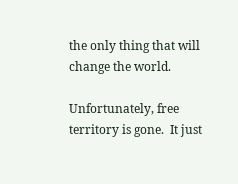the only thing that will change the world.

Unfortunately, free territory is gone.  It just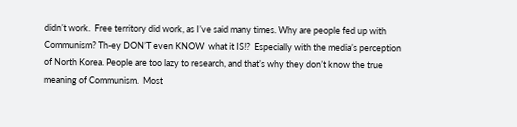didn’t work.  Free territory did work, as I’ve said many times. Why are people fed up with Communism? Th-ey DON’T even KNOW  what it IS!?  Especially with the media’s perception of North Korea. People are too lazy to research, and that’s why they don’t know the true meaning of Communism.  Most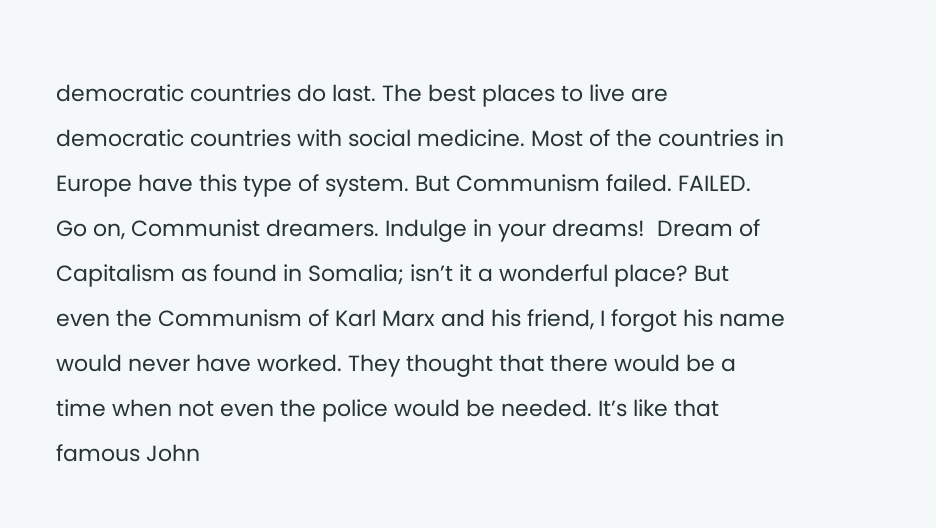democratic countries do last. The best places to live are democratic countries with social medicine. Most of the countries in Europe have this type of system. But Communism failed. FAILED. Go on, Communist dreamers. Indulge in your dreams!  Dream of Capitalism as found in Somalia; isn’t it a wonderful place? But even the Communism of Karl Marx and his friend, I forgot his name would never have worked. They thought that there would be a time when not even the police would be needed. It’s like that famous John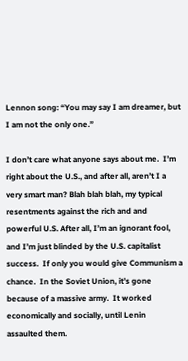Lennon song: “You may say I am dreamer, but I am not the only one.”

I don’t care what anyone says about me.  I’m right about the U.S., and after all, aren’t I a very smart man? Blah blah blah, my typical resentments against the rich and and powerful U.S. After all, I’m an ignorant fool, and I’m just blinded by the U.S. capitalist success.  If only you would give Communism a chance.  In the Soviet Union, it’s gone because of a massive army.  It worked economically and socially, until Lenin assaulted them.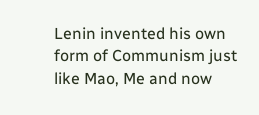Lenin invented his own form of Communism just like Mao, Me and now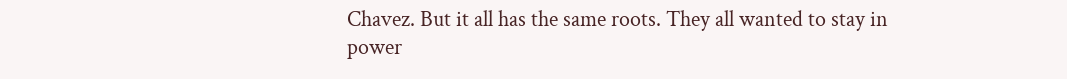Chavez. But it all has the same roots. They all wanted to stay in power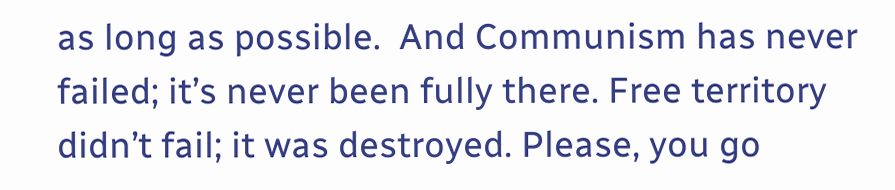as long as possible.  And Communism has never failed; it’s never been fully there. Free territory didn’t fail; it was destroyed. Please, you go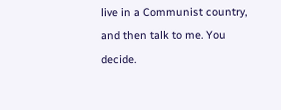live in a Communist country, and then talk to me. You decide.